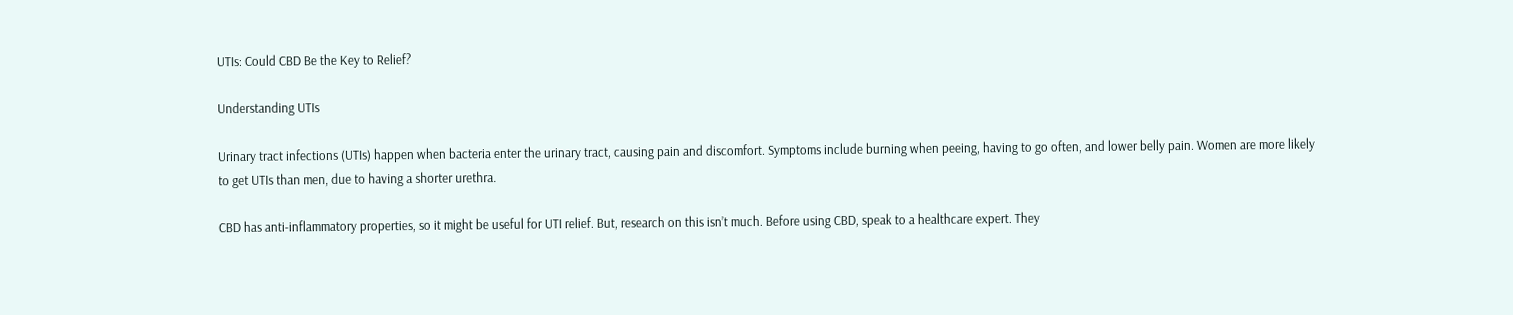UTIs: Could CBD Be the Key to Relief?

Understanding UTIs

Urinary tract infections (UTIs) happen when bacteria enter the urinary tract, causing pain and discomfort. Symptoms include burning when peeing, having to go often, and lower belly pain. Women are more likely to get UTIs than men, due to having a shorter urethra.

CBD has anti-inflammatory properties, so it might be useful for UTI relief. But, research on this isn’t much. Before using CBD, speak to a healthcare expert. They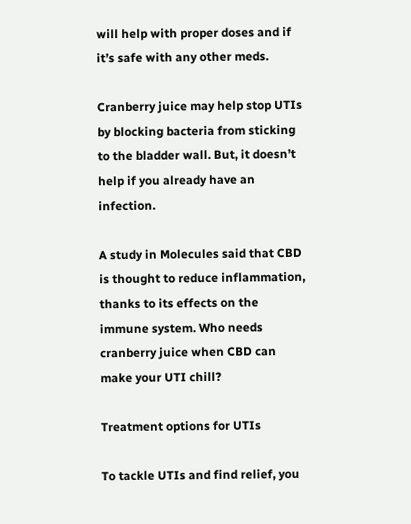will help with proper doses and if it’s safe with any other meds.

Cranberry juice may help stop UTIs by blocking bacteria from sticking to the bladder wall. But, it doesn’t help if you already have an infection.

A study in Molecules said that CBD is thought to reduce inflammation, thanks to its effects on the immune system. Who needs cranberry juice when CBD can make your UTI chill?

Treatment options for UTIs

To tackle UTIs and find relief, you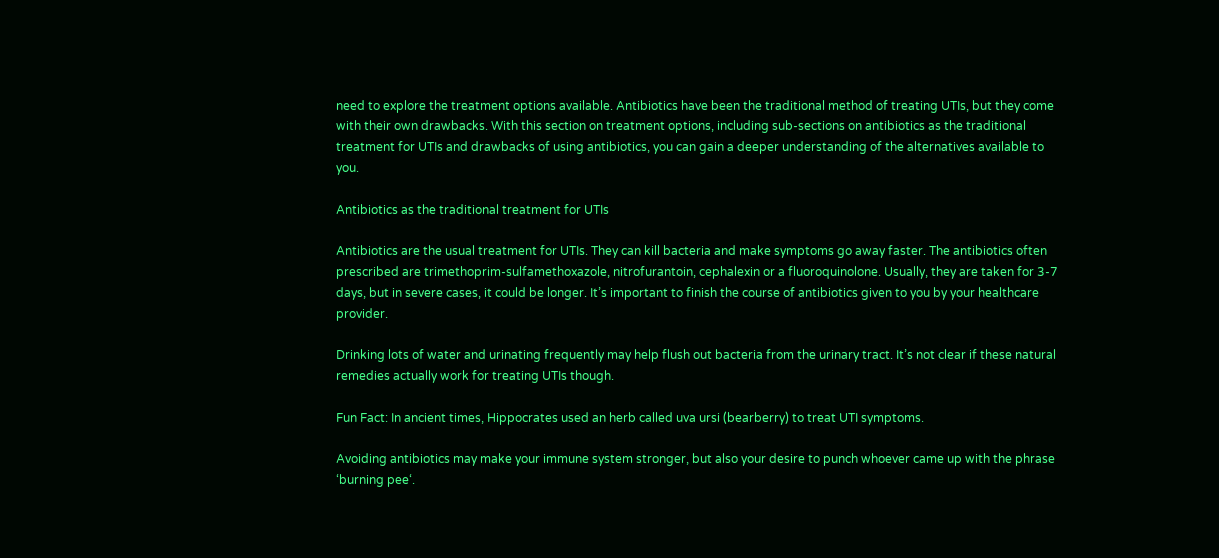need to explore the treatment options available. Antibiotics have been the traditional method of treating UTIs, but they come with their own drawbacks. With this section on treatment options, including sub-sections on antibiotics as the traditional treatment for UTIs and drawbacks of using antibiotics, you can gain a deeper understanding of the alternatives available to you.

Antibiotics as the traditional treatment for UTIs

Antibiotics are the usual treatment for UTIs. They can kill bacteria and make symptoms go away faster. The antibiotics often prescribed are trimethoprim-sulfamethoxazole, nitrofurantoin, cephalexin or a fluoroquinolone. Usually, they are taken for 3-7 days, but in severe cases, it could be longer. It’s important to finish the course of antibiotics given to you by your healthcare provider.

Drinking lots of water and urinating frequently may help flush out bacteria from the urinary tract. It’s not clear if these natural remedies actually work for treating UTIs though.

Fun Fact: In ancient times, Hippocrates used an herb called uva ursi (bearberry) to treat UTI symptoms.

Avoiding antibiotics may make your immune system stronger, but also your desire to punch whoever came up with the phrase ‘burning pee‘.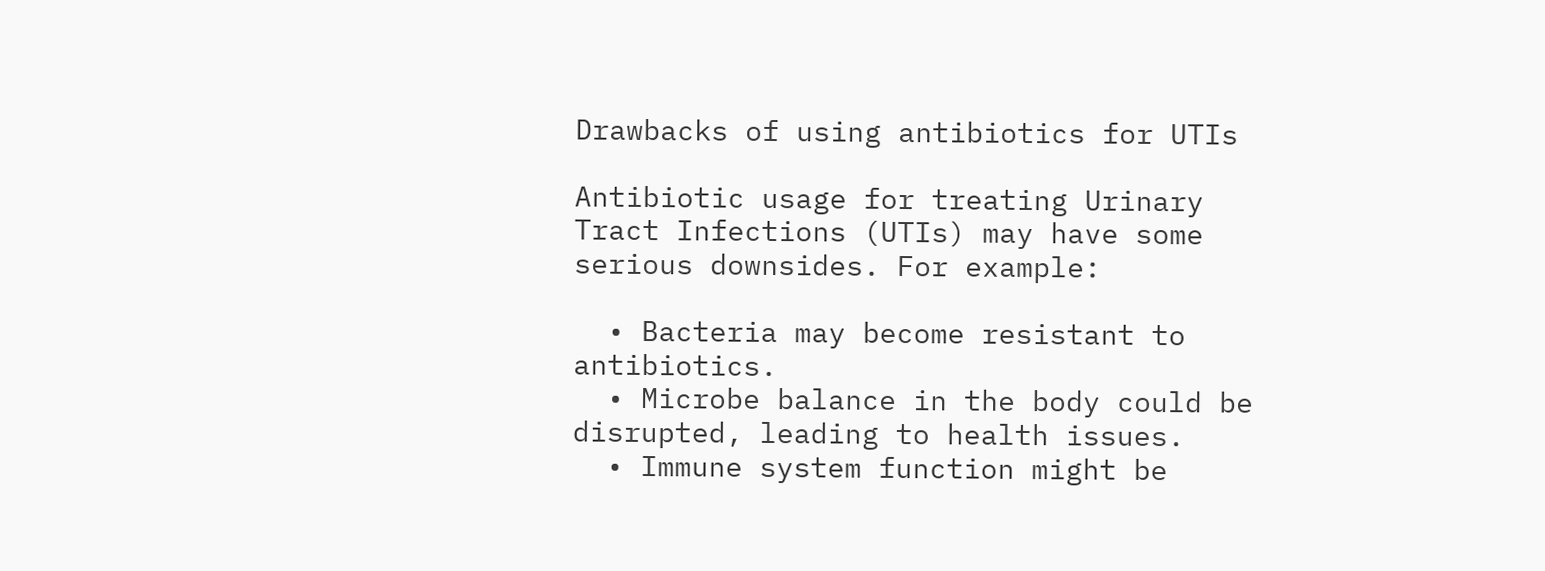Drawbacks of using antibiotics for UTIs

Antibiotic usage for treating Urinary Tract Infections (UTIs) may have some serious downsides. For example:

  • Bacteria may become resistant to antibiotics.
  • Microbe balance in the body could be disrupted, leading to health issues.
  • Immune system function might be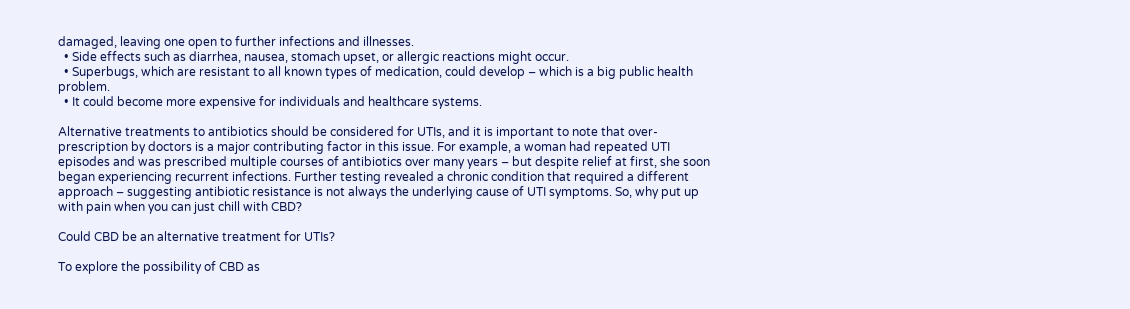damaged, leaving one open to further infections and illnesses.
  • Side effects such as diarrhea, nausea, stomach upset, or allergic reactions might occur.
  • Superbugs, which are resistant to all known types of medication, could develop – which is a big public health problem.
  • It could become more expensive for individuals and healthcare systems.

Alternative treatments to antibiotics should be considered for UTIs, and it is important to note that over-prescription by doctors is a major contributing factor in this issue. For example, a woman had repeated UTI episodes and was prescribed multiple courses of antibiotics over many years – but despite relief at first, she soon began experiencing recurrent infections. Further testing revealed a chronic condition that required a different approach – suggesting antibiotic resistance is not always the underlying cause of UTI symptoms. So, why put up with pain when you can just chill with CBD?

Could CBD be an alternative treatment for UTIs?

To explore the possibility of CBD as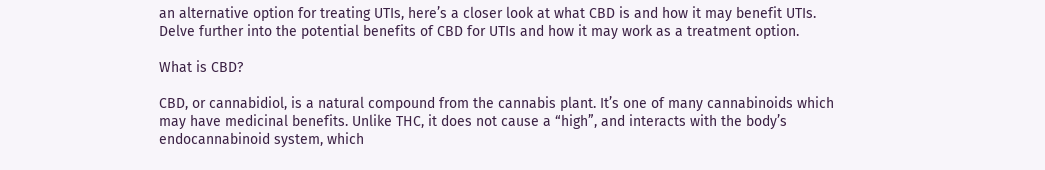an alternative option for treating UTIs, here’s a closer look at what CBD is and how it may benefit UTIs. Delve further into the potential benefits of CBD for UTIs and how it may work as a treatment option.

What is CBD?

CBD, or cannabidiol, is a natural compound from the cannabis plant. It’s one of many cannabinoids which may have medicinal benefits. Unlike THC, it does not cause a “high”, and interacts with the body’s endocannabinoid system, which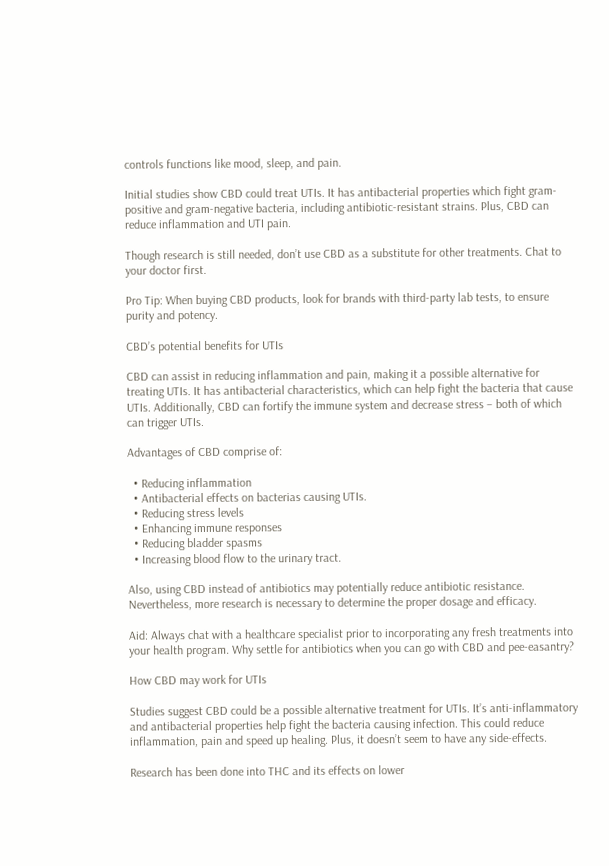controls functions like mood, sleep, and pain.

Initial studies show CBD could treat UTIs. It has antibacterial properties which fight gram-positive and gram-negative bacteria, including antibiotic-resistant strains. Plus, CBD can reduce inflammation and UTI pain.

Though research is still needed, don’t use CBD as a substitute for other treatments. Chat to your doctor first.

Pro Tip: When buying CBD products, look for brands with third-party lab tests, to ensure purity and potency.

CBD’s potential benefits for UTIs

CBD can assist in reducing inflammation and pain, making it a possible alternative for treating UTIs. It has antibacterial characteristics, which can help fight the bacteria that cause UTIs. Additionally, CBD can fortify the immune system and decrease stress – both of which can trigger UTIs.

Advantages of CBD comprise of:

  • Reducing inflammation
  • Antibacterial effects on bacterias causing UTIs.
  • Reducing stress levels
  • Enhancing immune responses
  • Reducing bladder spasms
  • Increasing blood flow to the urinary tract.

Also, using CBD instead of antibiotics may potentially reduce antibiotic resistance. Nevertheless, more research is necessary to determine the proper dosage and efficacy.

Aid: Always chat with a healthcare specialist prior to incorporating any fresh treatments into your health program. Why settle for antibiotics when you can go with CBD and pee-easantry?

How CBD may work for UTIs

Studies suggest CBD could be a possible alternative treatment for UTIs. It’s anti-inflammatory and antibacterial properties help fight the bacteria causing infection. This could reduce inflammation, pain and speed up healing. Plus, it doesn’t seem to have any side-effects.

Research has been done into THC and its effects on lower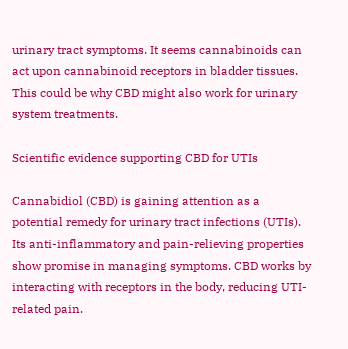urinary tract symptoms. It seems cannabinoids can act upon cannabinoid receptors in bladder tissues. This could be why CBD might also work for urinary system treatments.

Scientific evidence supporting CBD for UTIs

Cannabidiol (CBD) is gaining attention as a potential remedy for urinary tract infections (UTIs). Its anti-inflammatory and pain-relieving properties show promise in managing symptoms. CBD works by interacting with receptors in the body, reducing UTI-related pain.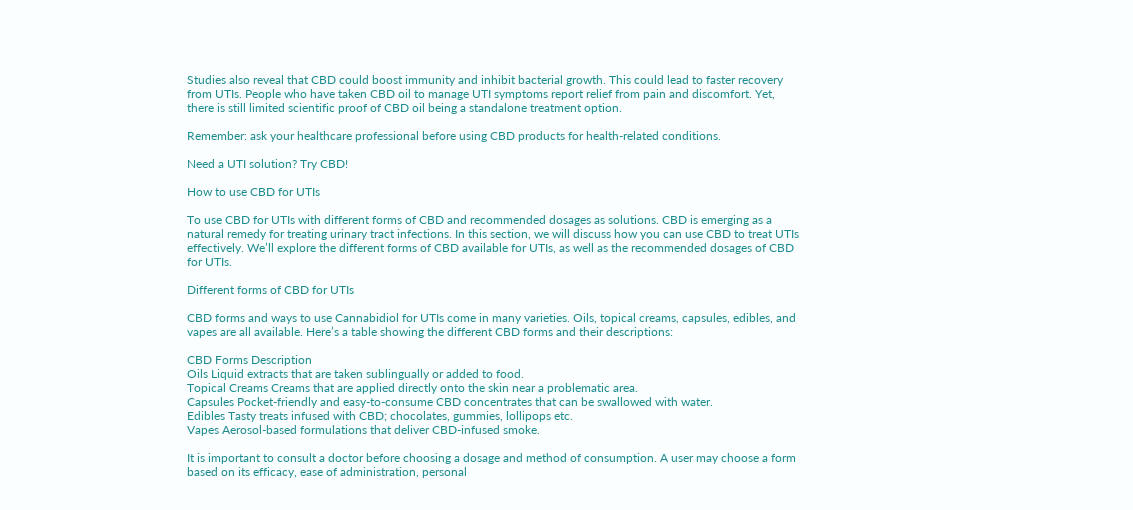Studies also reveal that CBD could boost immunity and inhibit bacterial growth. This could lead to faster recovery from UTIs. People who have taken CBD oil to manage UTI symptoms report relief from pain and discomfort. Yet, there is still limited scientific proof of CBD oil being a standalone treatment option.

Remember: ask your healthcare professional before using CBD products for health-related conditions.

Need a UTI solution? Try CBD!

How to use CBD for UTIs

To use CBD for UTIs with different forms of CBD and recommended dosages as solutions. CBD is emerging as a natural remedy for treating urinary tract infections. In this section, we will discuss how you can use CBD to treat UTIs effectively. We’ll explore the different forms of CBD available for UTIs, as well as the recommended dosages of CBD for UTIs.

Different forms of CBD for UTIs

CBD forms and ways to use Cannabidiol for UTIs come in many varieties. Oils, topical creams, capsules, edibles, and vapes are all available. Here’s a table showing the different CBD forms and their descriptions:

CBD Forms Description
Oils Liquid extracts that are taken sublingually or added to food.
Topical Creams Creams that are applied directly onto the skin near a problematic area.
Capsules Pocket-friendly and easy-to-consume CBD concentrates that can be swallowed with water.
Edibles Tasty treats infused with CBD; chocolates, gummies, lollipops etc.
Vapes Aerosol-based formulations that deliver CBD-infused smoke.

It is important to consult a doctor before choosing a dosage and method of consumption. A user may choose a form based on its efficacy, ease of administration, personal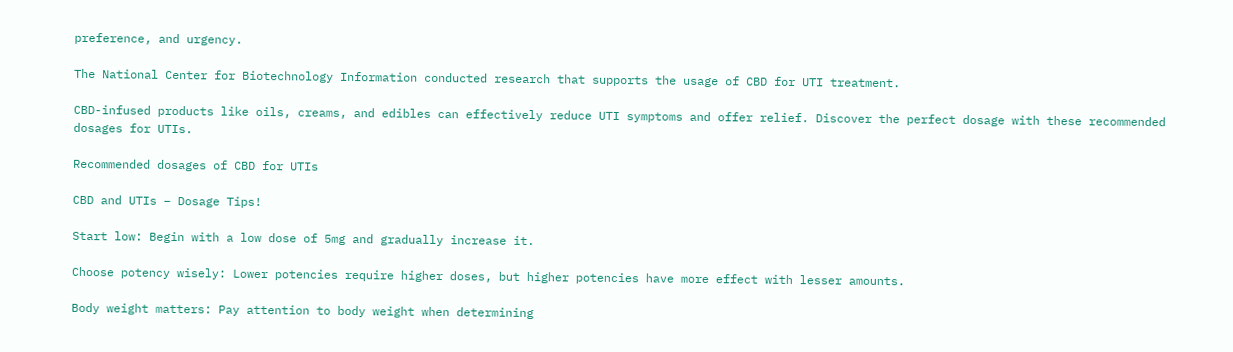preference, and urgency.

The National Center for Biotechnology Information conducted research that supports the usage of CBD for UTI treatment.

CBD-infused products like oils, creams, and edibles can effectively reduce UTI symptoms and offer relief. Discover the perfect dosage with these recommended dosages for UTIs.

Recommended dosages of CBD for UTIs

CBD and UTIs – Dosage Tips!

Start low: Begin with a low dose of 5mg and gradually increase it.

Choose potency wisely: Lower potencies require higher doses, but higher potencies have more effect with lesser amounts.

Body weight matters: Pay attention to body weight when determining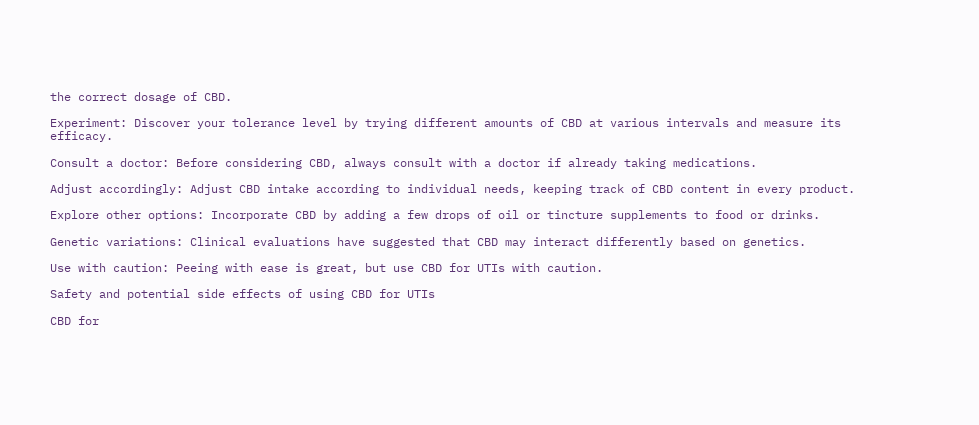the correct dosage of CBD.

Experiment: Discover your tolerance level by trying different amounts of CBD at various intervals and measure its efficacy.

Consult a doctor: Before considering CBD, always consult with a doctor if already taking medications.

Adjust accordingly: Adjust CBD intake according to individual needs, keeping track of CBD content in every product.

Explore other options: Incorporate CBD by adding a few drops of oil or tincture supplements to food or drinks.

Genetic variations: Clinical evaluations have suggested that CBD may interact differently based on genetics.

Use with caution: Peeing with ease is great, but use CBD for UTIs with caution.

Safety and potential side effects of using CBD for UTIs

CBD for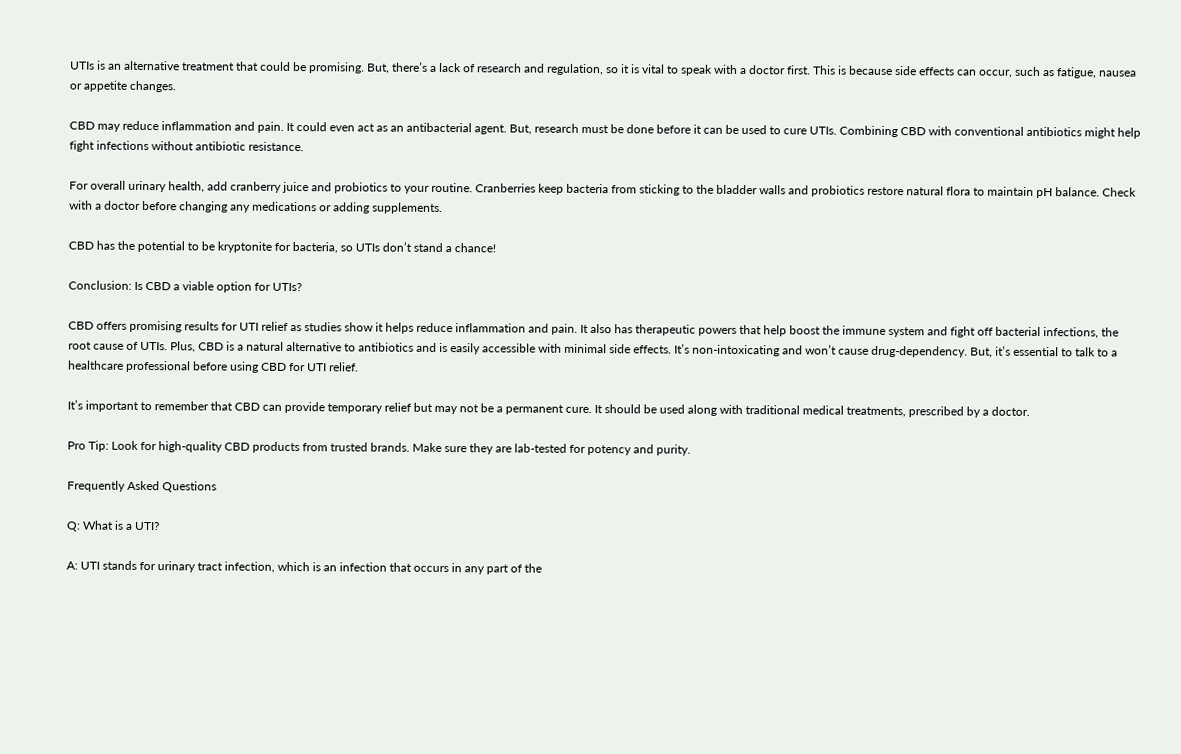UTIs is an alternative treatment that could be promising. But, there’s a lack of research and regulation, so it is vital to speak with a doctor first. This is because side effects can occur, such as fatigue, nausea or appetite changes.

CBD may reduce inflammation and pain. It could even act as an antibacterial agent. But, research must be done before it can be used to cure UTIs. Combining CBD with conventional antibiotics might help fight infections without antibiotic resistance.

For overall urinary health, add cranberry juice and probiotics to your routine. Cranberries keep bacteria from sticking to the bladder walls and probiotics restore natural flora to maintain pH balance. Check with a doctor before changing any medications or adding supplements.

CBD has the potential to be kryptonite for bacteria, so UTIs don’t stand a chance!

Conclusion: Is CBD a viable option for UTIs?

CBD offers promising results for UTI relief as studies show it helps reduce inflammation and pain. It also has therapeutic powers that help boost the immune system and fight off bacterial infections, the root cause of UTIs. Plus, CBD is a natural alternative to antibiotics and is easily accessible with minimal side effects. It’s non-intoxicating and won’t cause drug-dependency. But, it’s essential to talk to a healthcare professional before using CBD for UTI relief.

It’s important to remember that CBD can provide temporary relief but may not be a permanent cure. It should be used along with traditional medical treatments, prescribed by a doctor.

Pro Tip: Look for high-quality CBD products from trusted brands. Make sure they are lab-tested for potency and purity.

Frequently Asked Questions

Q: What is a UTI?

A: UTI stands for urinary tract infection, which is an infection that occurs in any part of the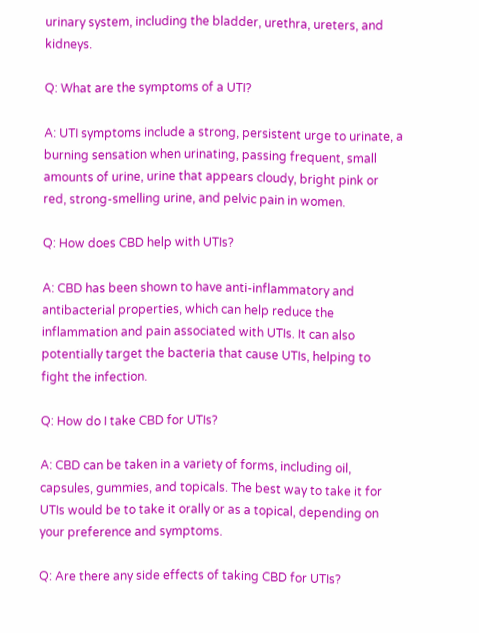urinary system, including the bladder, urethra, ureters, and kidneys.

Q: What are the symptoms of a UTI?

A: UTI symptoms include a strong, persistent urge to urinate, a burning sensation when urinating, passing frequent, small amounts of urine, urine that appears cloudy, bright pink or red, strong-smelling urine, and pelvic pain in women.

Q: How does CBD help with UTIs?

A: CBD has been shown to have anti-inflammatory and antibacterial properties, which can help reduce the inflammation and pain associated with UTIs. It can also potentially target the bacteria that cause UTIs, helping to fight the infection.

Q: How do I take CBD for UTIs?

A: CBD can be taken in a variety of forms, including oil, capsules, gummies, and topicals. The best way to take it for UTIs would be to take it orally or as a topical, depending on your preference and symptoms.

Q: Are there any side effects of taking CBD for UTIs?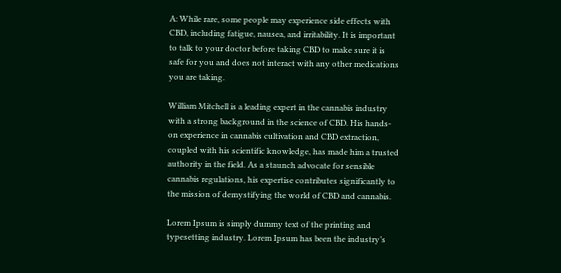A: While rare, some people may experience side effects with CBD, including fatigue, nausea, and irritability. It is important to talk to your doctor before taking CBD to make sure it is safe for you and does not interact with any other medications you are taking.

William Mitchell is a leading expert in the cannabis industry with a strong background in the science of CBD. His hands-on experience in cannabis cultivation and CBD extraction, coupled with his scientific knowledge, has made him a trusted authority in the field. As a staunch advocate for sensible cannabis regulations, his expertise contributes significantly to the mission of demystifying the world of CBD and cannabis.

Lorem Ipsum is simply dummy text of the printing and typesetting industry. Lorem Ipsum has been the industry’s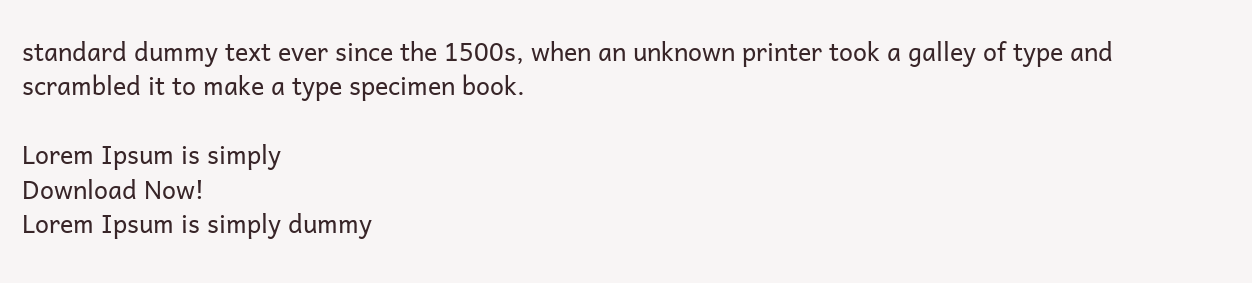standard dummy text ever since the 1500s, when an unknown printer took a galley of type and scrambled it to make a type specimen book.

Lorem Ipsum is simply
Download Now!
Lorem Ipsum is simply dummy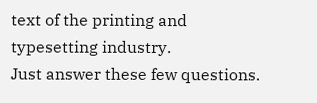text of the printing and typesetting industry.
Just answer these few questions.